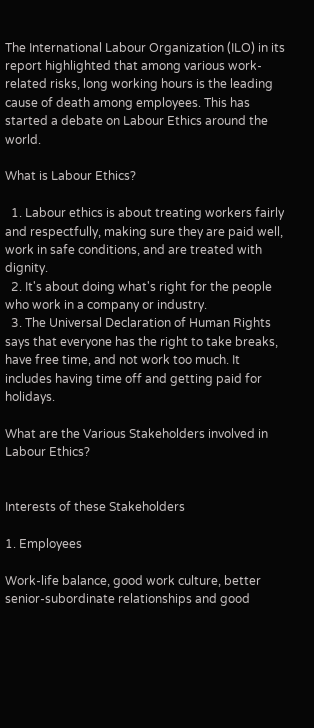The International Labour Organization (ILO) in its report highlighted that among various work-related risks, long working hours is the leading cause of death among employees. This has started a debate on Labour Ethics around the world.

What is Labour Ethics?

  1. Labour ethics is about treating workers fairly and respectfully, making sure they are paid well, work in safe conditions, and are treated with dignity.
  2. It's about doing what's right for the people who work in a company or industry.
  3. The Universal Declaration of Human Rights says that everyone has the right to take breaks, have free time, and not work too much. It includes having time off and getting paid for holidays.

What are the Various Stakeholders involved in Labour Ethics?


Interests of these Stakeholders

1. Employees

Work-life balance, good work culture, better senior-subordinate relationships and good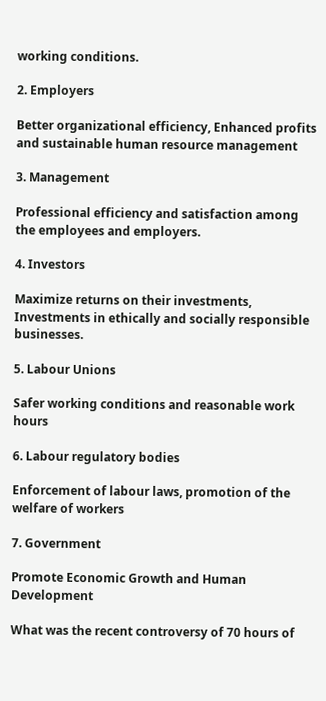working conditions.

2. Employers

Better organizational efficiency, Enhanced profits and sustainable human resource management

3. Management

Professional efficiency and satisfaction among the employees and employers.

4. Investors

Maximize returns on their investments, Investments in ethically and socially responsible businesses.

5. Labour Unions

Safer working conditions and reasonable work hours

6. Labour regulatory bodies

Enforcement of labour laws, promotion of the welfare of workers

7. Government

Promote Economic Growth and Human Development

What was the recent controversy of 70 hours of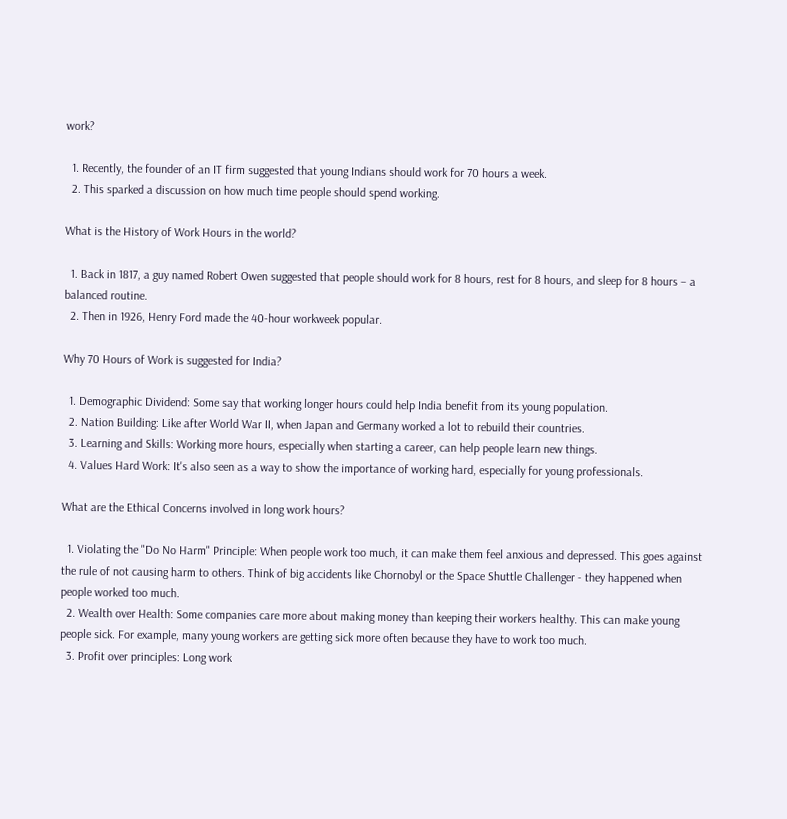work?

  1. Recently, the founder of an IT firm suggested that young Indians should work for 70 hours a week.
  2. This sparked a discussion on how much time people should spend working.

What is the History of Work Hours in the world?

  1. Back in 1817, a guy named Robert Owen suggested that people should work for 8 hours, rest for 8 hours, and sleep for 8 hours – a balanced routine.
  2. Then in 1926, Henry Ford made the 40-hour workweek popular.

Why 70 Hours of Work is suggested for India?

  1. Demographic Dividend: Some say that working longer hours could help India benefit from its young population.
  2. Nation Building: Like after World War II, when Japan and Germany worked a lot to rebuild their countries.
  3. Learning and Skills: Working more hours, especially when starting a career, can help people learn new things.
  4. Values Hard Work: It's also seen as a way to show the importance of working hard, especially for young professionals.

What are the Ethical Concerns involved in long work hours?

  1. Violating the "Do No Harm" Principle: When people work too much, it can make them feel anxious and depressed. This goes against the rule of not causing harm to others. Think of big accidents like Chornobyl or the Space Shuttle Challenger - they happened when people worked too much.
  2. Wealth over Health: Some companies care more about making money than keeping their workers healthy. This can make young people sick. For example, many young workers are getting sick more often because they have to work too much.
  3. Profit over principles: Long work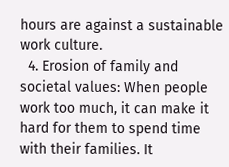hours are against a sustainable work culture.
  4. Erosion of family and societal values: When people work too much, it can make it hard for them to spend time with their families. It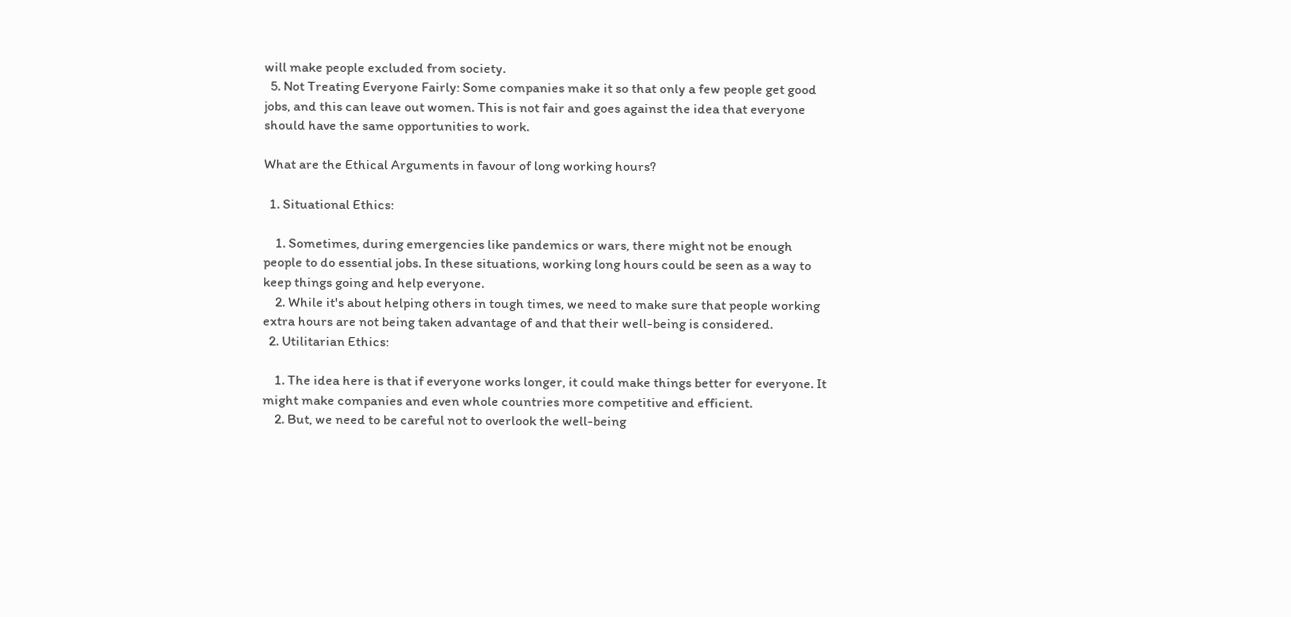will make people excluded from society.
  5. Not Treating Everyone Fairly: Some companies make it so that only a few people get good jobs, and this can leave out women. This is not fair and goes against the idea that everyone should have the same opportunities to work.

What are the Ethical Arguments in favour of long working hours?

  1. Situational Ethics:

    1. Sometimes, during emergencies like pandemics or wars, there might not be enough people to do essential jobs. In these situations, working long hours could be seen as a way to keep things going and help everyone.
    2. While it's about helping others in tough times, we need to make sure that people working extra hours are not being taken advantage of and that their well-being is considered.
  2. Utilitarian Ethics:

    1. The idea here is that if everyone works longer, it could make things better for everyone. It might make companies and even whole countries more competitive and efficient.
    2. But, we need to be careful not to overlook the well-being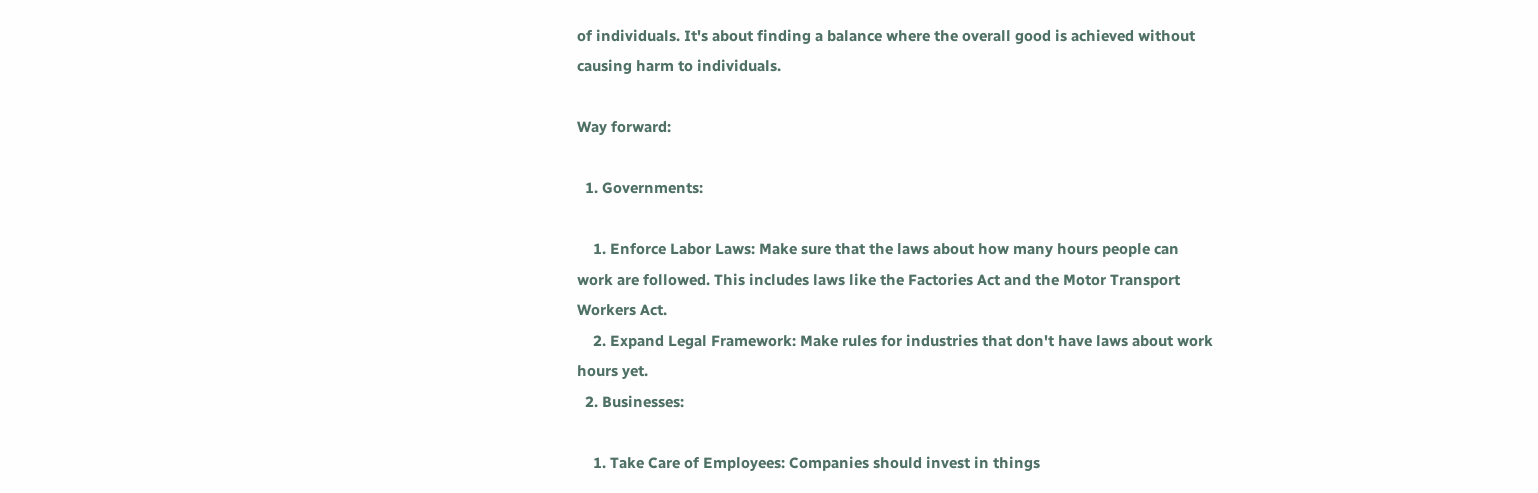of individuals. It's about finding a balance where the overall good is achieved without causing harm to individuals.

Way forward:

  1. Governments:

    1. Enforce Labor Laws: Make sure that the laws about how many hours people can work are followed. This includes laws like the Factories Act and the Motor Transport Workers Act.
    2. Expand Legal Framework: Make rules for industries that don't have laws about work hours yet.
  2. Businesses:

    1. Take Care of Employees: Companies should invest in things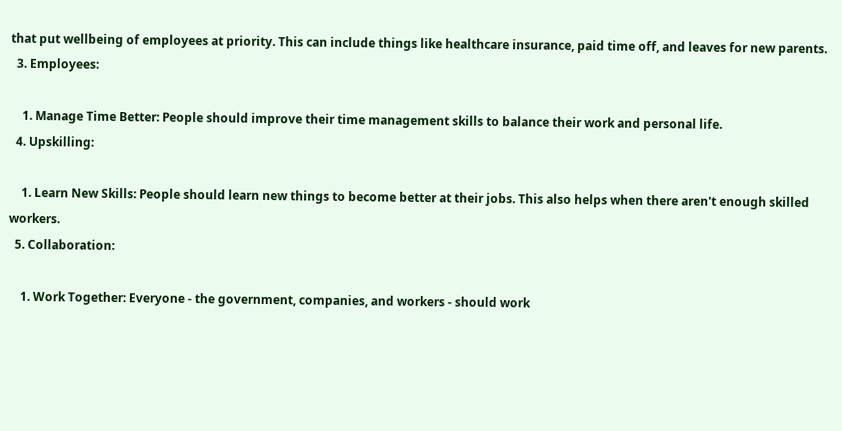that put wellbeing of employees at priority. This can include things like healthcare insurance, paid time off, and leaves for new parents.
  3. Employees:

    1. Manage Time Better: People should improve their time management skills to balance their work and personal life.
  4. Upskilling:

    1. Learn New Skills: People should learn new things to become better at their jobs. This also helps when there aren't enough skilled workers.
  5. Collaboration:

    1. Work Together: Everyone - the government, companies, and workers - should work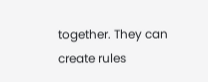together. They can create rules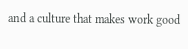and a culture that makes work good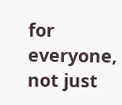for everyone, not just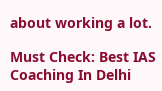about working a lot.

Must Check: Best IAS Coaching In Delhi